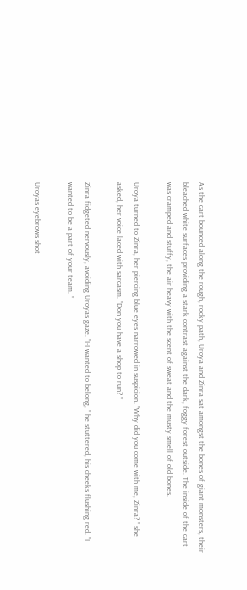As the cart bounced along the rough, rocky path, Uroya and Zinra sat amongst the bones of giant monsters, their bleached white surfaces providing a stark contrast against the dark, foggy forest outside. The inside of the cart was cramped and stuffy, the air heavy with the scent of sweat and the musty smell of old bones.

Uroya turned to Zinra, her piercing blue eyes narrowed in suspicion. ”Why did you come with me, Zinra? ” she asked, her voice laced with sarcasm. ”Don you have a shop to run? ”

Zinra fidgeted nervously, avoiding Uroyas gaze. ”I-I wanted to belong, ” he stuttered, his cheeks flushing red. ”I wanted to be a part of your team. ”

Uroyas eyebrows shot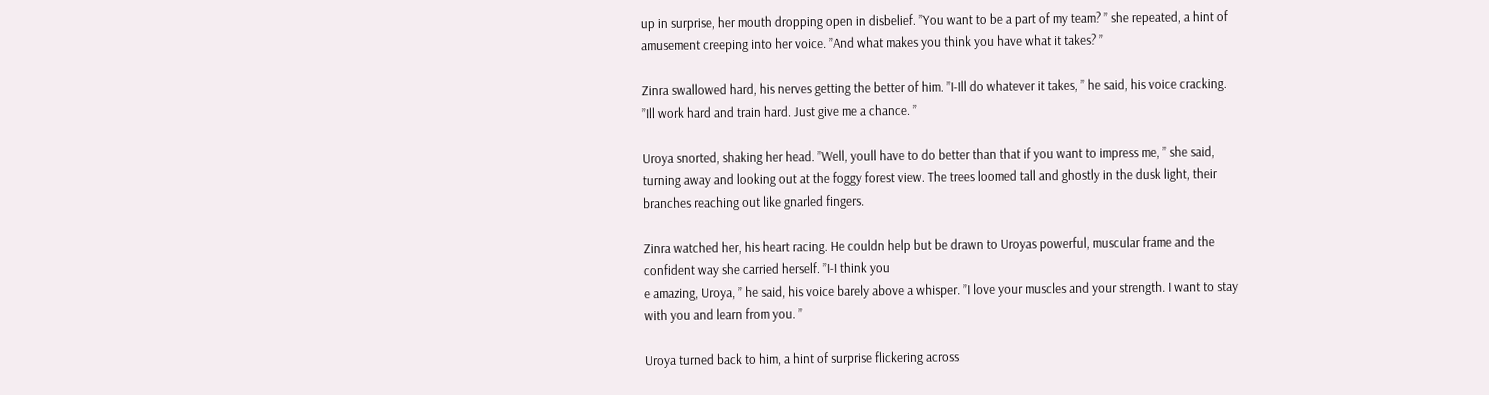up in surprise, her mouth dropping open in disbelief. ”You want to be a part of my team? ” she repeated, a hint of amusement creeping into her voice. ”And what makes you think you have what it takes? ”

Zinra swallowed hard, his nerves getting the better of him. ”I-Ill do whatever it takes, ” he said, his voice cracking. ”Ill work hard and train hard. Just give me a chance. ”

Uroya snorted, shaking her head. ”Well, youll have to do better than that if you want to impress me, ” she said, turning away and looking out at the foggy forest view. The trees loomed tall and ghostly in the dusk light, their branches reaching out like gnarled fingers.

Zinra watched her, his heart racing. He couldn help but be drawn to Uroyas powerful, muscular frame and the confident way she carried herself. ”I-I think you
e amazing, Uroya, ” he said, his voice barely above a whisper. ”I love your muscles and your strength. I want to stay with you and learn from you. ”

Uroya turned back to him, a hint of surprise flickering across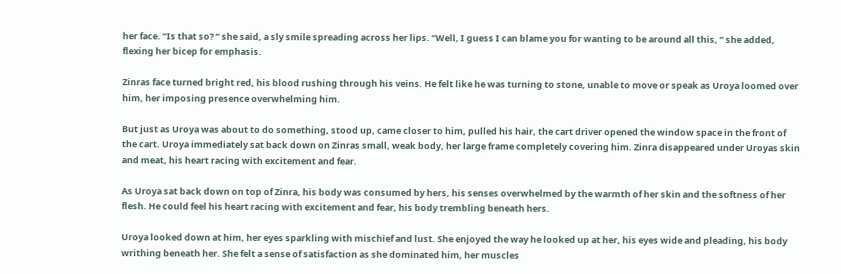her face. ”Is that so? ” she said, a sly smile spreading across her lips. ”Well, I guess I can blame you for wanting to be around all this, ” she added, flexing her bicep for emphasis.

Zinras face turned bright red, his blood rushing through his veins. He felt like he was turning to stone, unable to move or speak as Uroya loomed over him, her imposing presence overwhelming him.

But just as Uroya was about to do something, stood up, came closer to him, pulled his hair, the cart driver opened the window space in the front of the cart. Uroya immediately sat back down on Zinras small, weak body, her large frame completely covering him. Zinra disappeared under Uroyas skin and meat, his heart racing with excitement and fear.

As Uroya sat back down on top of Zinra, his body was consumed by hers, his senses overwhelmed by the warmth of her skin and the softness of her flesh. He could feel his heart racing with excitement and fear, his body trembling beneath hers.

Uroya looked down at him, her eyes sparkling with mischief and lust. She enjoyed the way he looked up at her, his eyes wide and pleading, his body writhing beneath her. She felt a sense of satisfaction as she dominated him, her muscles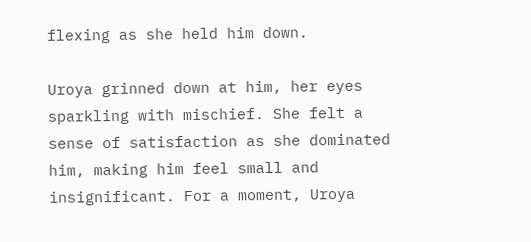flexing as she held him down.

Uroya grinned down at him, her eyes sparkling with mischief. She felt a sense of satisfaction as she dominated him, making him feel small and insignificant. For a moment, Uroya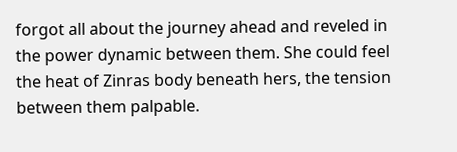forgot all about the journey ahead and reveled in the power dynamic between them. She could feel the heat of Zinras body beneath hers, the tension between them palpable.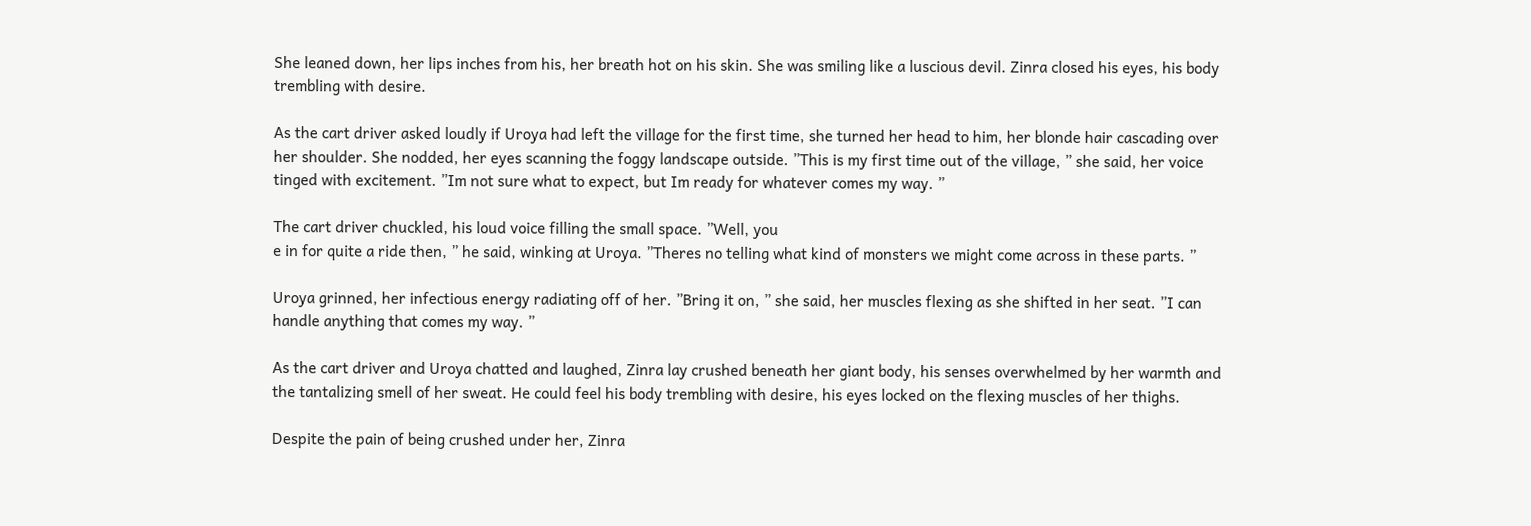She leaned down, her lips inches from his, her breath hot on his skin. She was smiling like a luscious devil. Zinra closed his eyes, his body trembling with desire.

As the cart driver asked loudly if Uroya had left the village for the first time, she turned her head to him, her blonde hair cascading over her shoulder. She nodded, her eyes scanning the foggy landscape outside. ”This is my first time out of the village, ” she said, her voice tinged with excitement. ”Im not sure what to expect, but Im ready for whatever comes my way. ”

The cart driver chuckled, his loud voice filling the small space. ”Well, you
e in for quite a ride then, ” he said, winking at Uroya. ”Theres no telling what kind of monsters we might come across in these parts. ”

Uroya grinned, her infectious energy radiating off of her. ”Bring it on, ” she said, her muscles flexing as she shifted in her seat. ”I can handle anything that comes my way. ”

As the cart driver and Uroya chatted and laughed, Zinra lay crushed beneath her giant body, his senses overwhelmed by her warmth and the tantalizing smell of her sweat. He could feel his body trembling with desire, his eyes locked on the flexing muscles of her thighs.

Despite the pain of being crushed under her, Zinra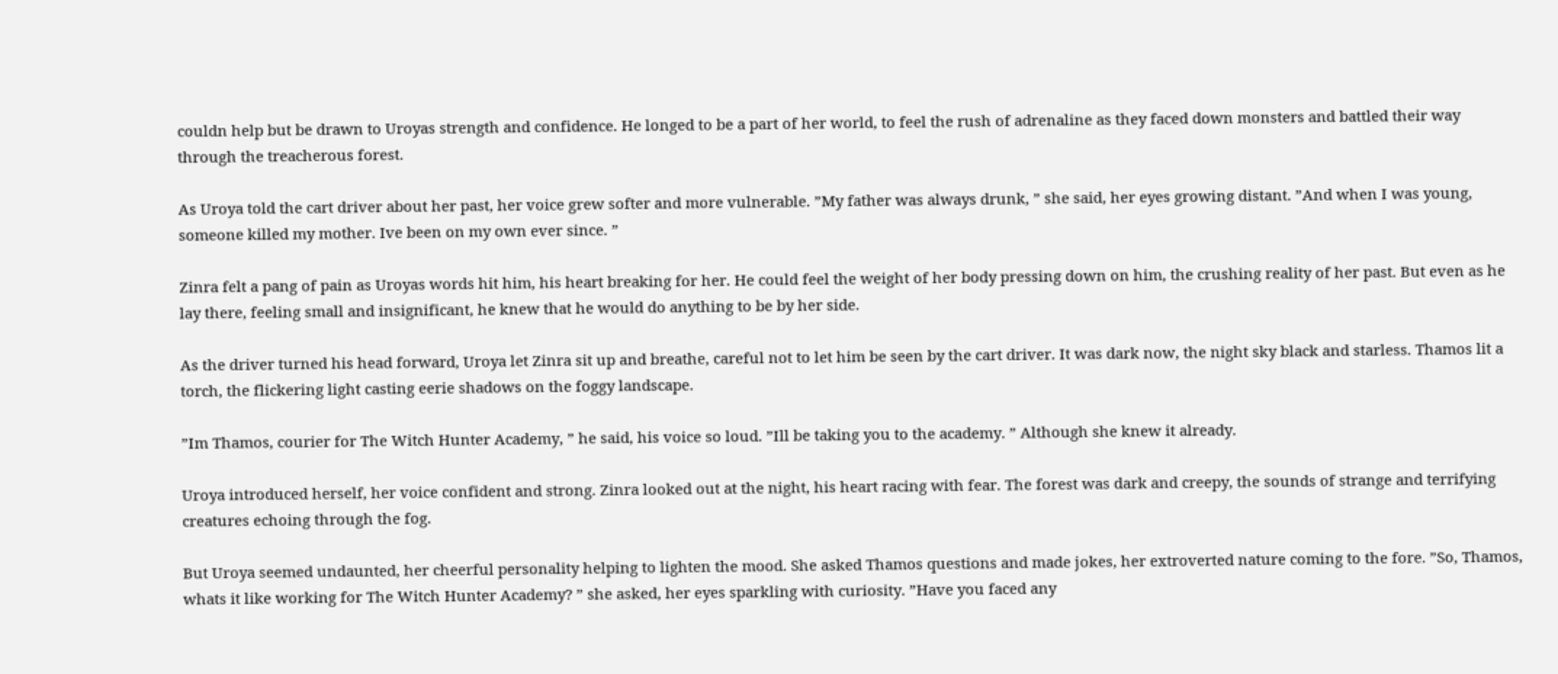couldn help but be drawn to Uroyas strength and confidence. He longed to be a part of her world, to feel the rush of adrenaline as they faced down monsters and battled their way through the treacherous forest.

As Uroya told the cart driver about her past, her voice grew softer and more vulnerable. ”My father was always drunk, ” she said, her eyes growing distant. ”And when I was young, someone killed my mother. Ive been on my own ever since. ”

Zinra felt a pang of pain as Uroyas words hit him, his heart breaking for her. He could feel the weight of her body pressing down on him, the crushing reality of her past. But even as he lay there, feeling small and insignificant, he knew that he would do anything to be by her side.

As the driver turned his head forward, Uroya let Zinra sit up and breathe, careful not to let him be seen by the cart driver. It was dark now, the night sky black and starless. Thamos lit a torch, the flickering light casting eerie shadows on the foggy landscape.

”Im Thamos, courier for The Witch Hunter Academy, ” he said, his voice so loud. ”Ill be taking you to the academy. ” Although she knew it already.

Uroya introduced herself, her voice confident and strong. Zinra looked out at the night, his heart racing with fear. The forest was dark and creepy, the sounds of strange and terrifying creatures echoing through the fog.

But Uroya seemed undaunted, her cheerful personality helping to lighten the mood. She asked Thamos questions and made jokes, her extroverted nature coming to the fore. ”So, Thamos, whats it like working for The Witch Hunter Academy? ” she asked, her eyes sparkling with curiosity. ”Have you faced any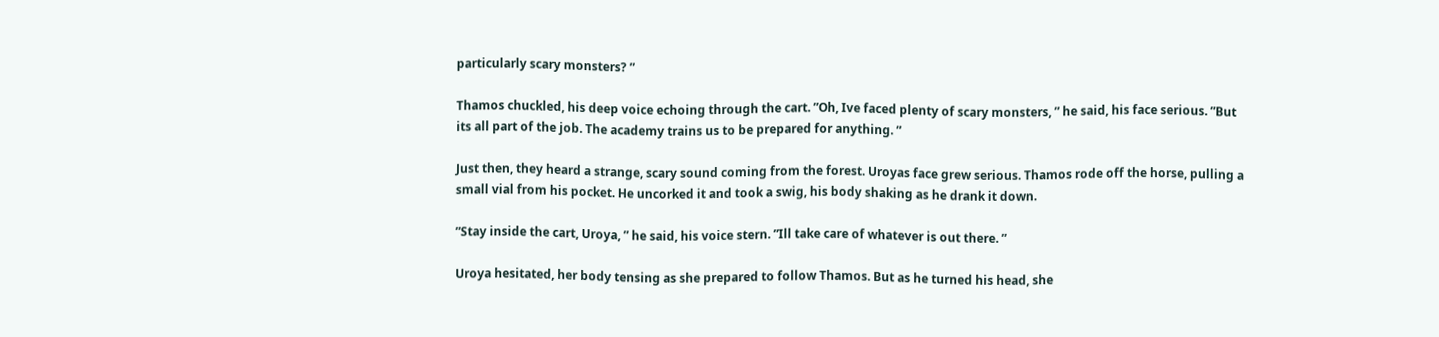particularly scary monsters? ”

Thamos chuckled, his deep voice echoing through the cart. ”Oh, Ive faced plenty of scary monsters, ” he said, his face serious. ”But its all part of the job. The academy trains us to be prepared for anything. ”

Just then, they heard a strange, scary sound coming from the forest. Uroyas face grew serious. Thamos rode off the horse, pulling a small vial from his pocket. He uncorked it and took a swig, his body shaking as he drank it down.

”Stay inside the cart, Uroya, ” he said, his voice stern. ”Ill take care of whatever is out there. ”

Uroya hesitated, her body tensing as she prepared to follow Thamos. But as he turned his head, she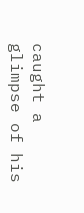caught a glimpse of his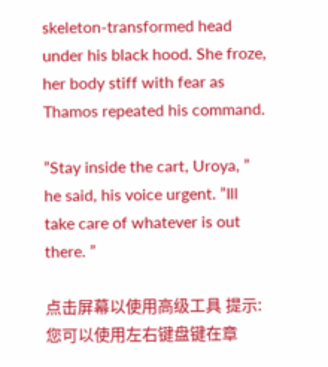skeleton-transformed head under his black hood. She froze, her body stiff with fear as Thamos repeated his command.

”Stay inside the cart, Uroya, ” he said, his voice urgent. ”Ill take care of whatever is out there. ”

点击屏幕以使用高级工具 提示:您可以使用左右键盘键在章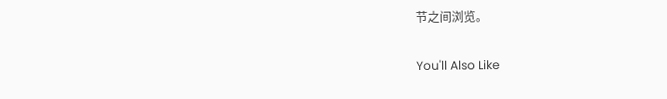节之间浏览。

You'll Also Like